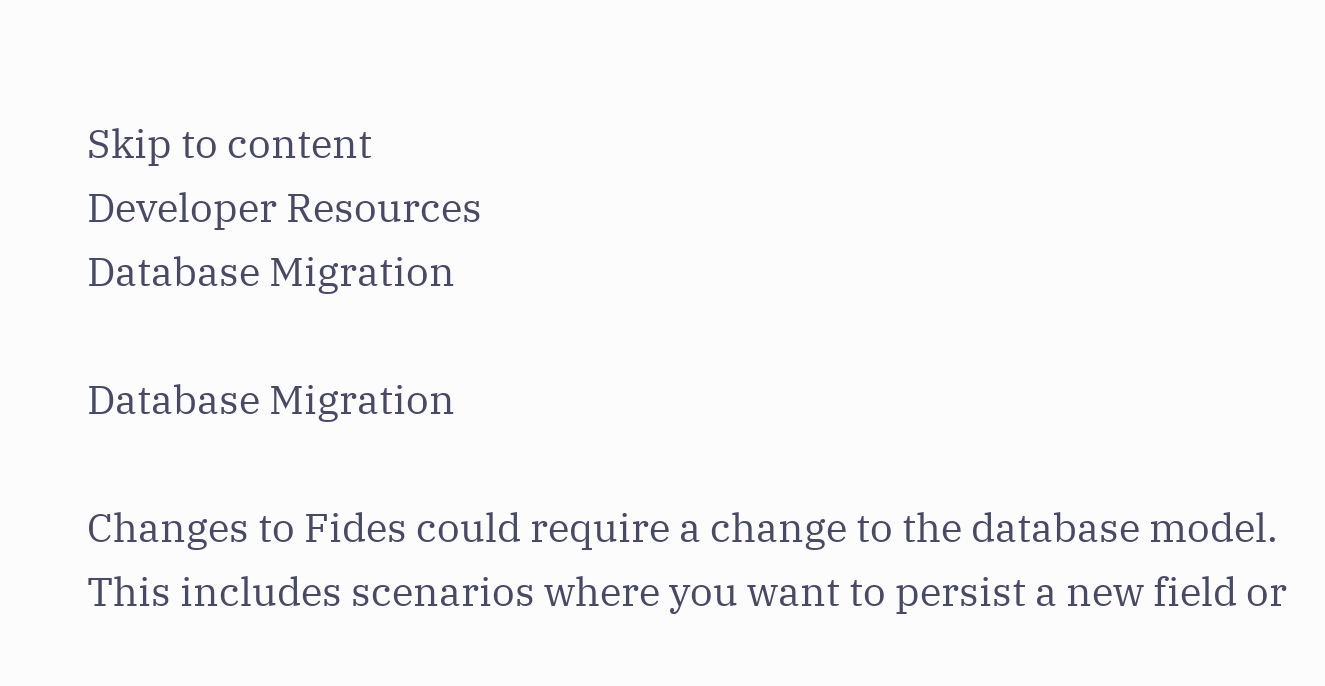Skip to content
Developer Resources
Database Migration

Database Migration

Changes to Fides could require a change to the database model. This includes scenarios where you want to persist a new field or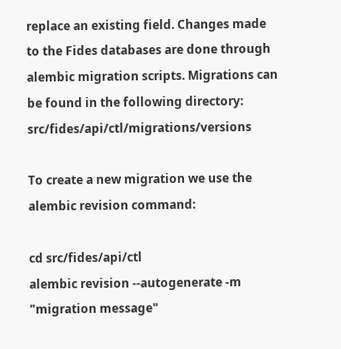replace an existing field. Changes made to the Fides databases are done through alembic migration scripts. Migrations can be found in the following directory: src/fides/api/ctl/migrations/versions

To create a new migration we use the alembic revision command:

cd src/fides/api/ctl
alembic revision --autogenerate -m "migration message"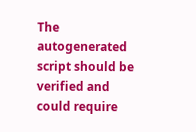The autogenerated script should be verified and could require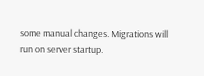some manual changes. Migrations will run on server startup.